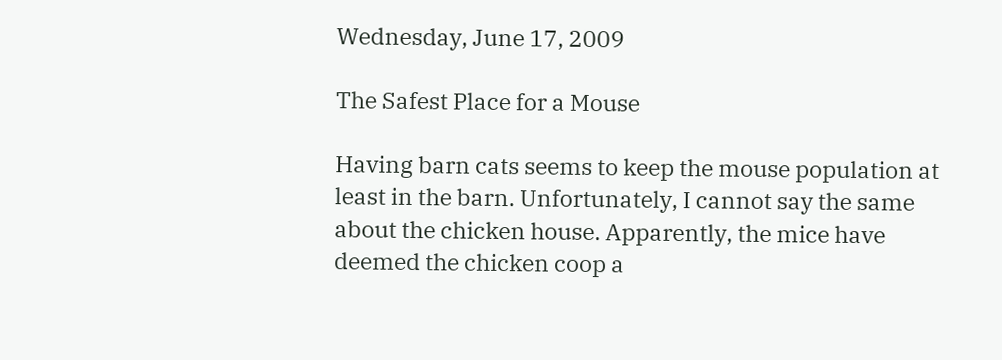Wednesday, June 17, 2009

The Safest Place for a Mouse

Having barn cats seems to keep the mouse population at least in the barn. Unfortunately, I cannot say the same about the chicken house. Apparently, the mice have deemed the chicken coop a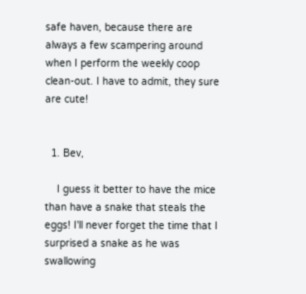safe haven, because there are always a few scampering around when I perform the weekly coop clean-out. I have to admit, they sure are cute!


  1. Bev,

    I guess it better to have the mice than have a snake that steals the eggs! I'll never forget the time that I surprised a snake as he was swallowing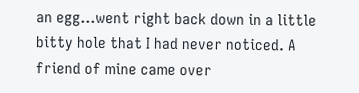an egg...went right back down in a little bitty hole that I had never noticed. A friend of mine came over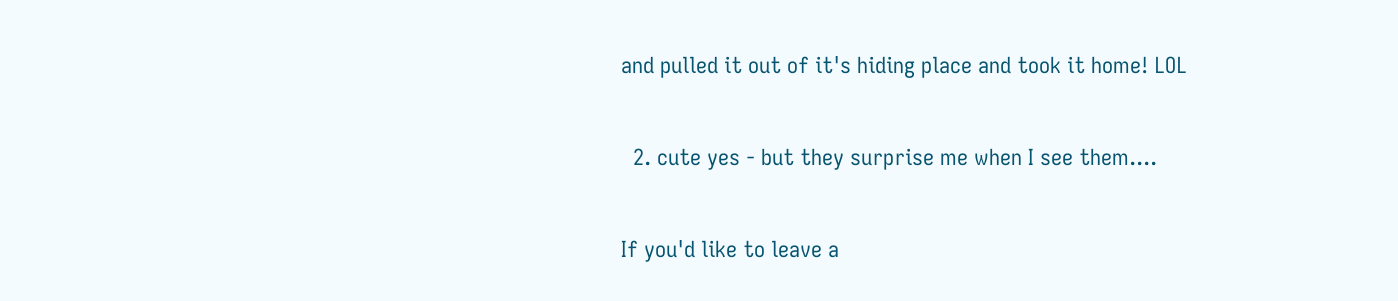and pulled it out of it's hiding place and took it home! LOL


  2. cute yes - but they surprise me when I see them....


If you'd like to leave a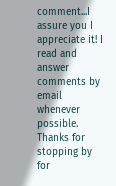comment...I assure you I appreciate it! I read and answer comments by email whenever possible. Thanks for stopping by for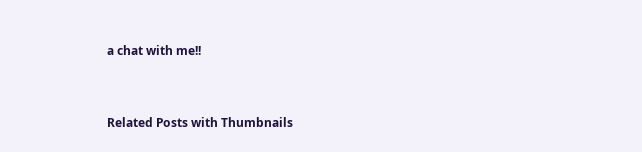a chat with me!!


Related Posts with Thumbnails